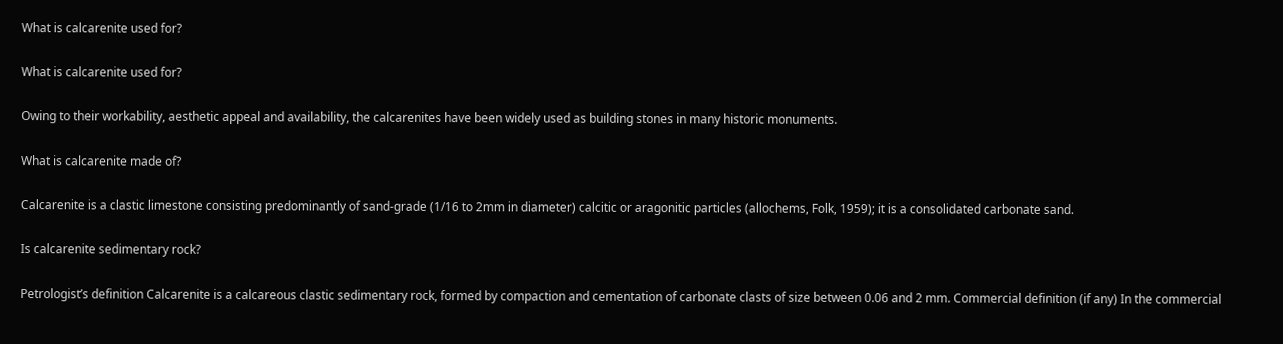What is calcarenite used for?

What is calcarenite used for?

Owing to their workability, aesthetic appeal and availability, the calcarenites have been widely used as building stones in many historic monuments.

What is calcarenite made of?

Calcarenite is a clastic limestone consisting predominantly of sand-grade (1/16 to 2mm in diameter) calcitic or aragonitic particles (allochems, Folk, 1959); it is a consolidated carbonate sand.

Is calcarenite sedimentary rock?

Petrologist’s definition Calcarenite is a calcareous clastic sedimentary rock, formed by compaction and cementation of carbonate clasts of size between 0.06 and 2 mm. Commercial definition (if any) In the commercial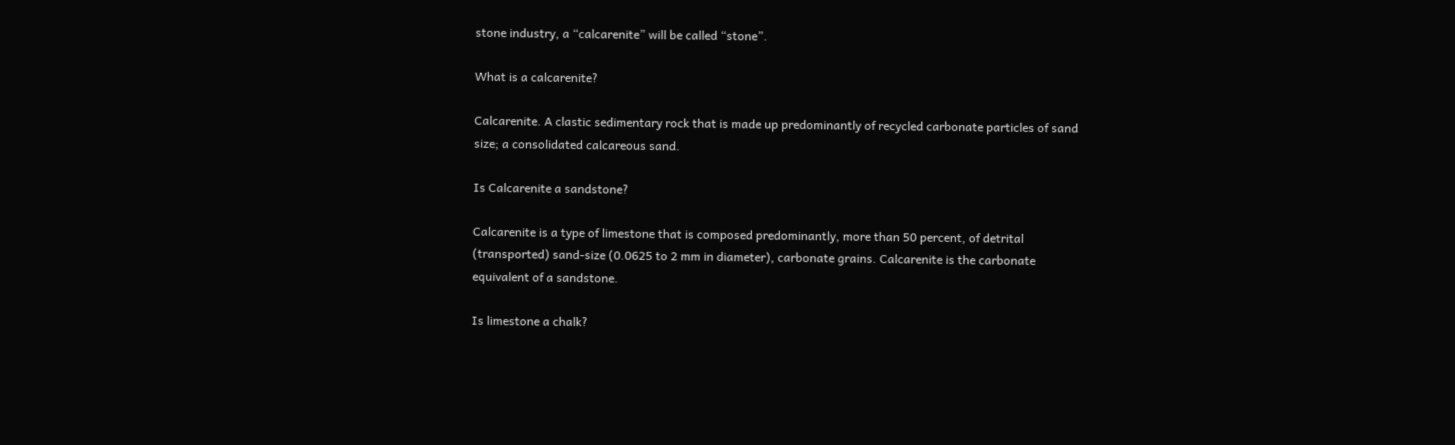stone industry, a “calcarenite” will be called “stone”.

What is a calcarenite?

Calcarenite. A clastic sedimentary rock that is made up predominantly of recycled carbonate particles of sand size; a consolidated calcareous sand.

Is Calcarenite a sandstone?

Calcarenite is a type of limestone that is composed predominantly, more than 50 percent, of detrital (transported) sand-size (0.0625 to 2 mm in diameter), carbonate grains. Calcarenite is the carbonate equivalent of a sandstone.

Is limestone a chalk?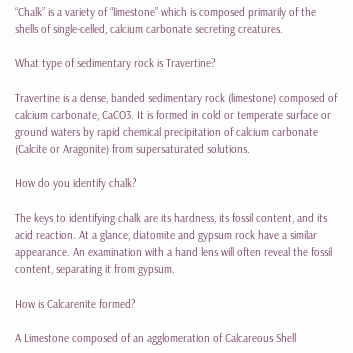“Chalk” is a variety of “limestone” which is composed primarily of the shells of single-celled, calcium carbonate secreting creatures.

What type of sedimentary rock is Travertine?

Travertine is a dense, banded sedimentary rock (limestone) composed of calcium carbonate, CaCO3. It is formed in cold or temperate surface or ground waters by rapid chemical precipitation of calcium carbonate (Calcite or Aragonite) from supersaturated solutions.

How do you identify chalk?

The keys to identifying chalk are its hardness, its fossil content, and its acid reaction. At a glance, diatomite and gypsum rock have a similar appearance. An examination with a hand lens will often reveal the fossil content, separating it from gypsum.

How is Calcarenite formed?

A Limestone composed of an agglomeration of Calcareous Shell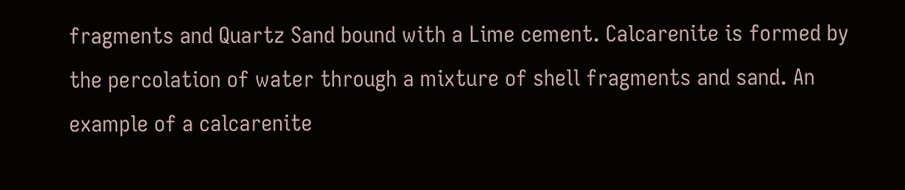fragments and Quartz Sand bound with a Lime cement. Calcarenite is formed by the percolation of water through a mixture of shell fragments and sand. An example of a calcarenite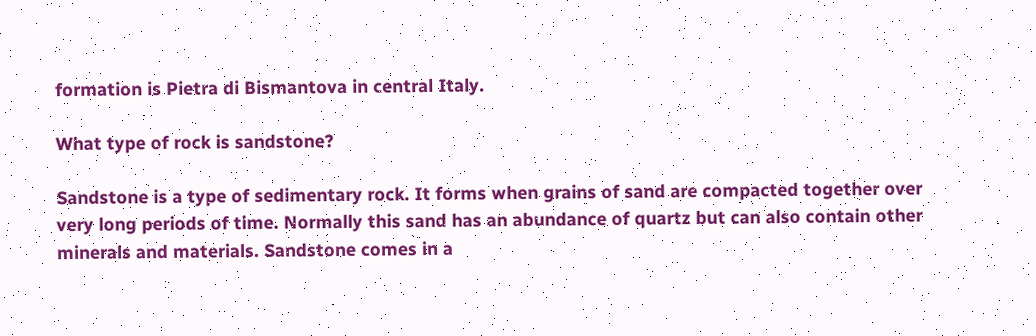formation is Pietra di Bismantova in central Italy.

What type of rock is sandstone?

Sandstone is a type of sedimentary rock. It forms when grains of sand are compacted together over very long periods of time. Normally this sand has an abundance of quartz but can also contain other minerals and materials. Sandstone comes in a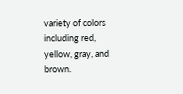variety of colors including red, yellow, gray, and brown.